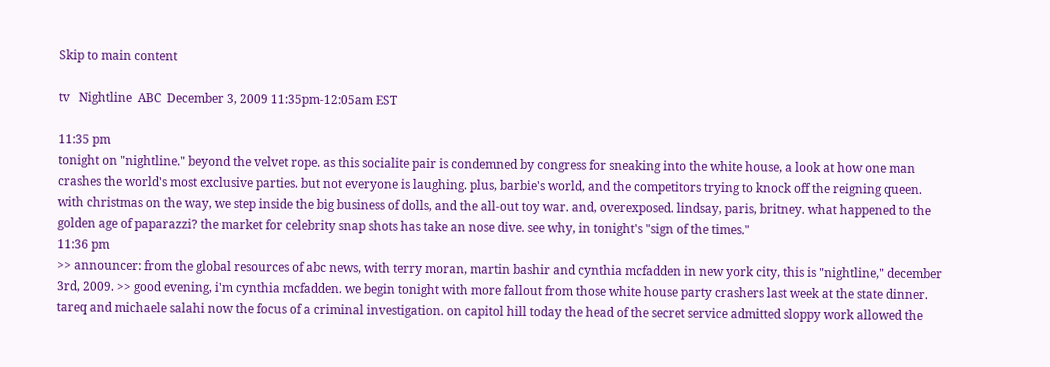Skip to main content

tv   Nightline  ABC  December 3, 2009 11:35pm-12:05am EST

11:35 pm
tonight on "nightline." beyond the velvet rope. as this socialite pair is condemned by congress for sneaking into the white house, a look at how one man crashes the world's most exclusive parties. but not everyone is laughing. plus, barbie's world, and the competitors trying to knock off the reigning queen. with christmas on the way, we step inside the big business of dolls, and the all-out toy war. and, overexposed. lindsay, paris, britney. what happened to the golden age of paparazzi? the market for celebrity snap shots has take an nose dive. see why, in tonight's "sign of the times."
11:36 pm
>> announcer: from the global resources of abc news, with terry moran, martin bashir and cynthia mcfadden in new york city, this is "nightline," december 3rd, 2009. >> good evening, i'm cynthia mcfadden. we begin tonight with more fallout from those white house party crashers last week at the state dinner. tareq and michaele salahi now the focus of a criminal investigation. on capitol hill today the head of the secret service admitted sloppy work allowed the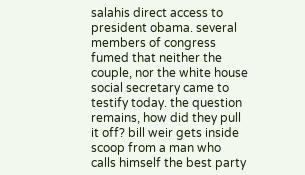salahis direct access to president obama. several members of congress fumed that neither the couple, nor the white house social secretary came to testify today. the question remains, how did they pull it off? bill weir gets inside scoop from a man who calls himself the best party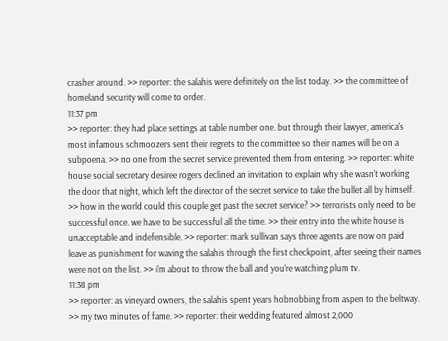crasher around. >> reporter: the salahis were definitely on the list today. >> the committee of homeland security will come to order.
11:37 pm
>> reporter: they had place settings at table number one. but through their lawyer, america's most infamous schmoozers sent their regrets to the committee so their names will be on a subpoena. >> no one from the secret service prevented them from entering. >> reporter: white house social secretary desiree rogers declined an invitation to explain why she wasn't working the door that night, which left the director of the secret service to take the bullet all by himself. >> how in the world could this couple get past the secret service? >> terrorists only need to be successful once. we have to be successful all the time. >> their entry into the white house is unacceptable and indefensible. >> reporter: mark sullivan says three agents are now on paid leave as punishment for waving the salahis through the first checkpoint, after seeing their names were not on the list. >> i'm about to throw the ball and you're watching plum tv.
11:38 pm
>> reporter: as vineyard owners, the salahis spent years hobnobbing from aspen to the beltway. >> my two minutes of fame. >> reporter: their wedding featured almost 2,000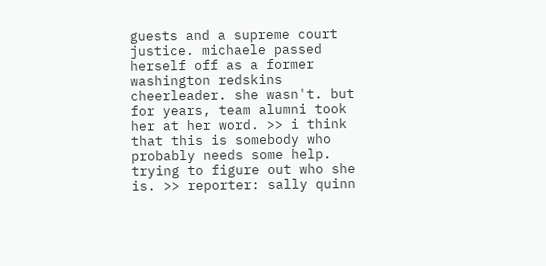guests and a supreme court justice. michaele passed herself off as a former washington redskins cheerleader. she wasn't. but for years, team alumni took her at her word. >> i think that this is somebody who probably needs some help. trying to figure out who she is. >> reporter: sally quinn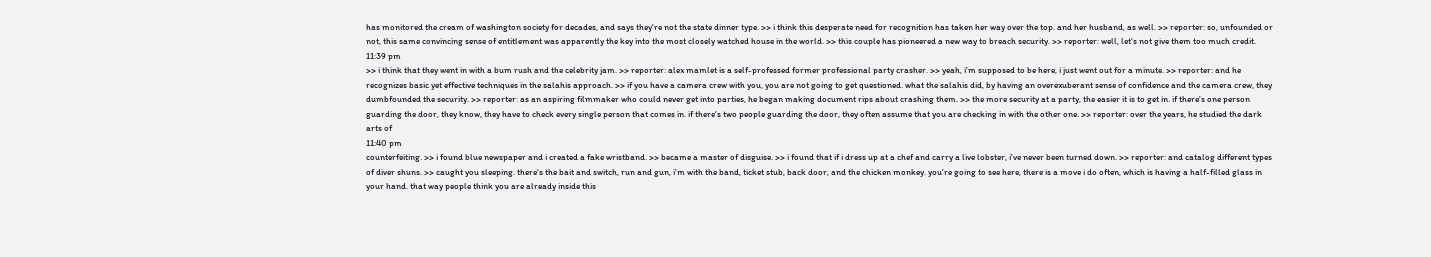has monitored the cream of washington society for decades, and says they're not the state dinner type. >> i think this desperate need for recognition has taken her way over the top. and her husband, as well. >> reporter: so, unfounded or not, this same convincing sense of entitlement was apparently the key into the most closely watched house in the world. >> this couple has pioneered a new way to breach security. >> reporter: well, let's not give them too much credit.
11:39 pm
>> i think that they went in with a bum rush and the celebrity jam. >> reporter: alex mamlet is a self-professed former professional party crasher. >> yeah, i'm supposed to be here, i just went out for a minute. >> reporter: and he recognizes basic yet effective techniques in the salahis approach. >> if you have a camera crew with you, you are not going to get questioned. what the salahis did, by having an overexuberant sense of confidence and the camera crew, they dumbfounded the security. >> reporter: as an aspiring filmmaker who could never get into parties, he began making document rips about crashing them. >> the more security at a party, the easier it is to get in. if there's one person guarding the door, they know, they have to check every single person that comes in. if there's two people guarding the door, they often assume that you are checking in with the other one. >> reporter: over the years, he studied the dark arts of
11:40 pm
counterfeiting. >> i found blue newspaper and i created a fake wristband. >> became a master of disguise. >> i found that if i dress up at a chef and carry a live lobster, i've never been turned down. >> reporter: and catalog different types of diver shuns. >> caught you sleeping. there's the bait and switch, run and gun, i'm with the band, ticket stub, back door, and the chicken monkey. you're going to see here, there is a move i do often, which is having a half-filled glass in your hand. that way people think you are already inside this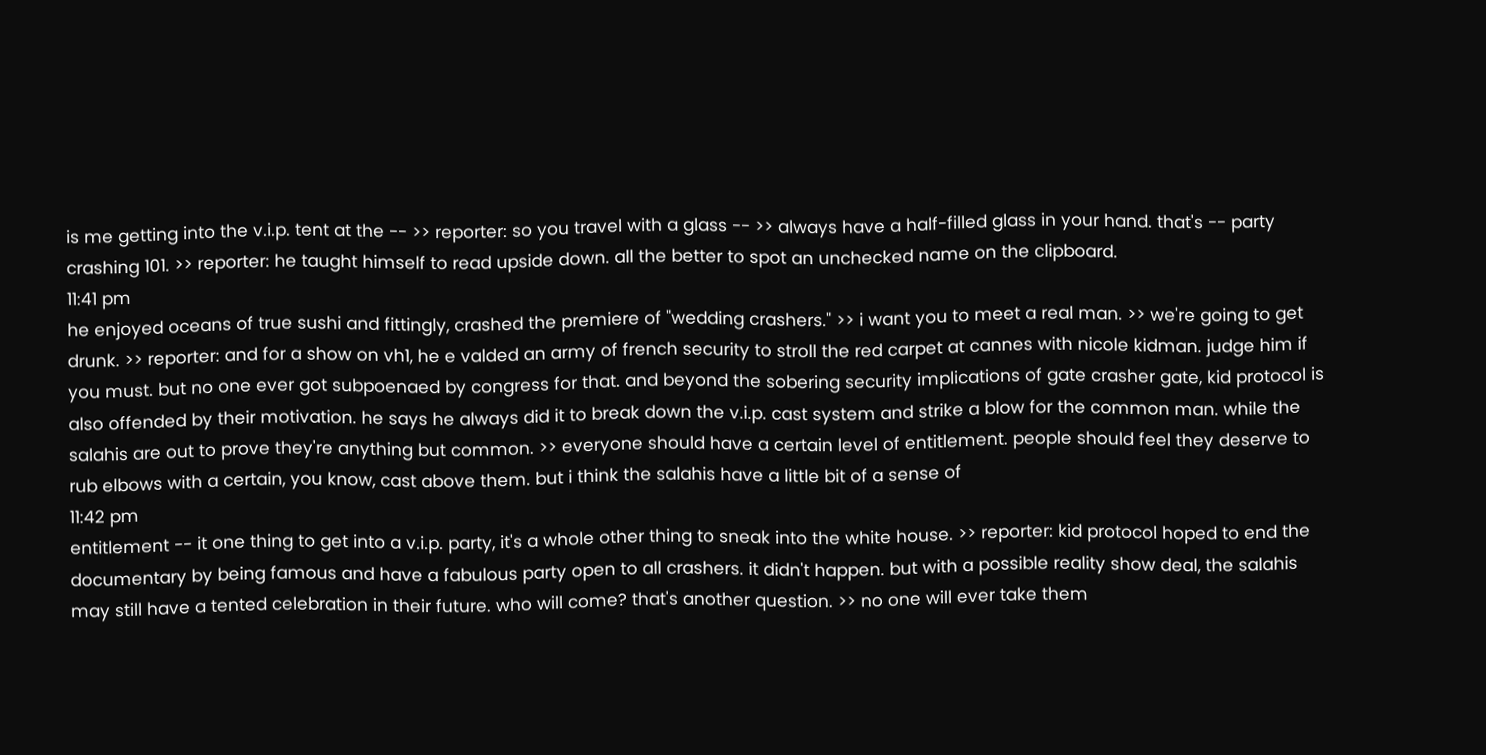is me getting into the v.i.p. tent at the -- >> reporter: so you travel with a glass -- >> always have a half-filled glass in your hand. that's -- party crashing 101. >> reporter: he taught himself to read upside down. all the better to spot an unchecked name on the clipboard.
11:41 pm
he enjoyed oceans of true sushi and fittingly, crashed the premiere of "wedding crashers." >> i want you to meet a real man. >> we're going to get drunk. >> reporter: and for a show on vh1, he e valded an army of french security to stroll the red carpet at cannes with nicole kidman. judge him if you must. but no one ever got subpoenaed by congress for that. and beyond the sobering security implications of gate crasher gate, kid protocol is also offended by their motivation. he says he always did it to break down the v.i.p. cast system and strike a blow for the common man. while the salahis are out to prove they're anything but common. >> everyone should have a certain level of entitlement. people should feel they deserve to rub elbows with a certain, you know, cast above them. but i think the salahis have a little bit of a sense of
11:42 pm
entitlement -- it one thing to get into a v.i.p. party, it's a whole other thing to sneak into the white house. >> reporter: kid protocol hoped to end the documentary by being famous and have a fabulous party open to all crashers. it didn't happen. but with a possible reality show deal, the salahis may still have a tented celebration in their future. who will come? that's another question. >> no one will ever take them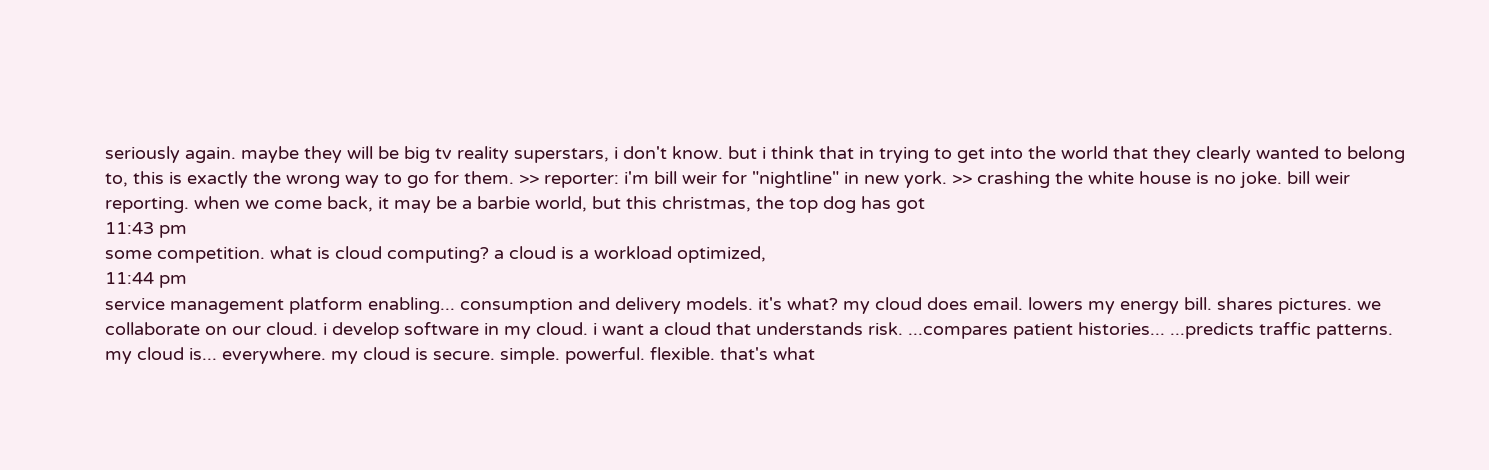seriously again. maybe they will be big tv reality superstars, i don't know. but i think that in trying to get into the world that they clearly wanted to belong to, this is exactly the wrong way to go for them. >> reporter: i'm bill weir for "nightline" in new york. >> crashing the white house is no joke. bill weir reporting. when we come back, it may be a barbie world, but this christmas, the top dog has got
11:43 pm
some competition. what is cloud computing? a cloud is a workload optimized,
11:44 pm
service management platform enabling... consumption and delivery models. it's what? my cloud does email. lowers my energy bill. shares pictures. we collaborate on our cloud. i develop software in my cloud. i want a cloud that understands risk. ...compares patient histories... ...predicts traffic patterns. my cloud is... everywhere. my cloud is secure. simple. powerful. flexible. that's what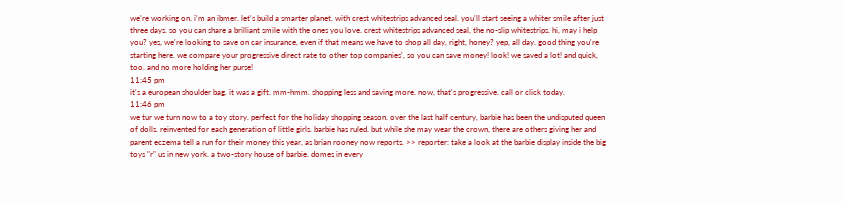we're working on. i'm an ibmer. let's build a smarter planet. with crest whitestrips advanced seal. you'll start seeing a whiter smile after just three days. so you can share a brilliant smile with the ones you love. crest whitestrips advanced seal, the no-slip whitestrips. hi, may i help you? yes, we're looking to save on car insurance, even if that means we have to shop all day, right, honey? yep, all day. good thing you're starting here. we compare your progressive direct rate to other top companies', so you can save money! look! we saved a lot! and quick, too. and no more holding her purse!
11:45 pm
it's a european shoulder bag. it was a gift. mm-hmm. shopping less and saving more. now, that's progressive. call or click today.
11:46 pm
we tur we turn now to a toy story. perfect for the holiday shopping season. over the last half century, barbie has been the undisputed queen of dolls. reinvented for each generation of little girls. barbie has ruled. but while she may wear the crown, there are others giving her and parent eczema tell a run for their money this year, as brian rooney now reports. >> reporter: take a look at the barbie display inside the big toys "r" us in new york. a two-story house of barbie. domes in every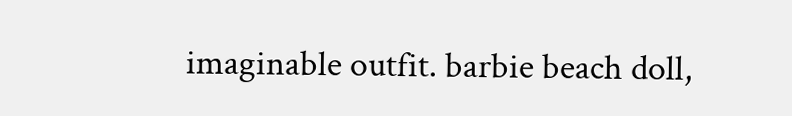imaginable outfit. barbie beach doll,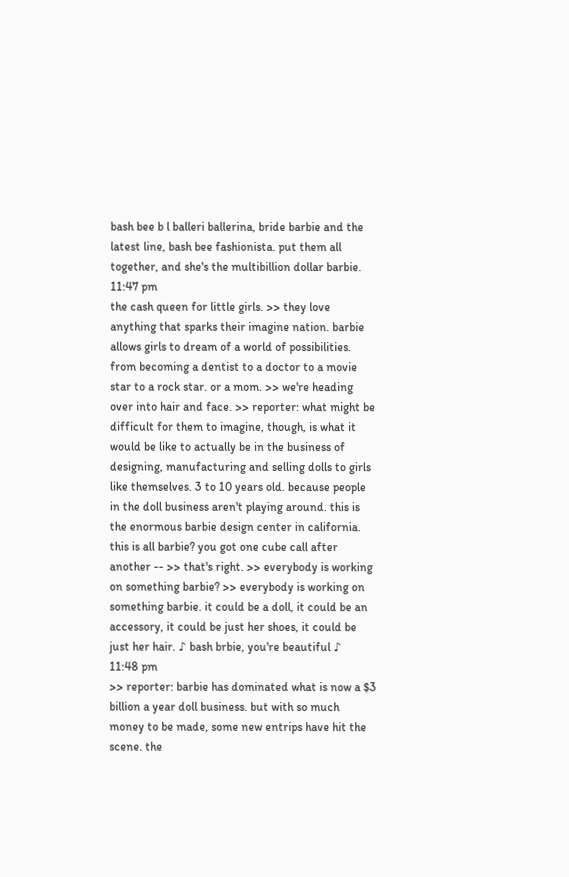bash bee b l balleri ballerina, bride barbie and the latest line, bash bee fashionista. put them all together, and she's the multibillion dollar barbie.
11:47 pm
the cash queen for little girls. >> they love anything that sparks their imagine nation. barbie allows girls to dream of a world of possibilities. from becoming a dentist to a doctor to a movie star to a rock star. or a mom. >> we're heading over into hair and face. >> reporter: what might be difficult for them to imagine, though, is what it would be like to actually be in the business of designing, manufacturing and selling dolls to girls like themselves. 3 to 10 years old. because people in the doll business aren't playing around. this is the enormous barbie design center in california. this is all barbie? you got one cube call after another -- >> that's right. >> everybody is working on something barbie? >> everybody is working on something barbie. it could be a doll, it could be an accessory, it could be just her shoes, it could be just her hair. ♪ bash brbie, you're beautiful ♪
11:48 pm
>> reporter: barbie has dominated what is now a $3 billion a year doll business. but with so much money to be made, some new entrips have hit the scene. the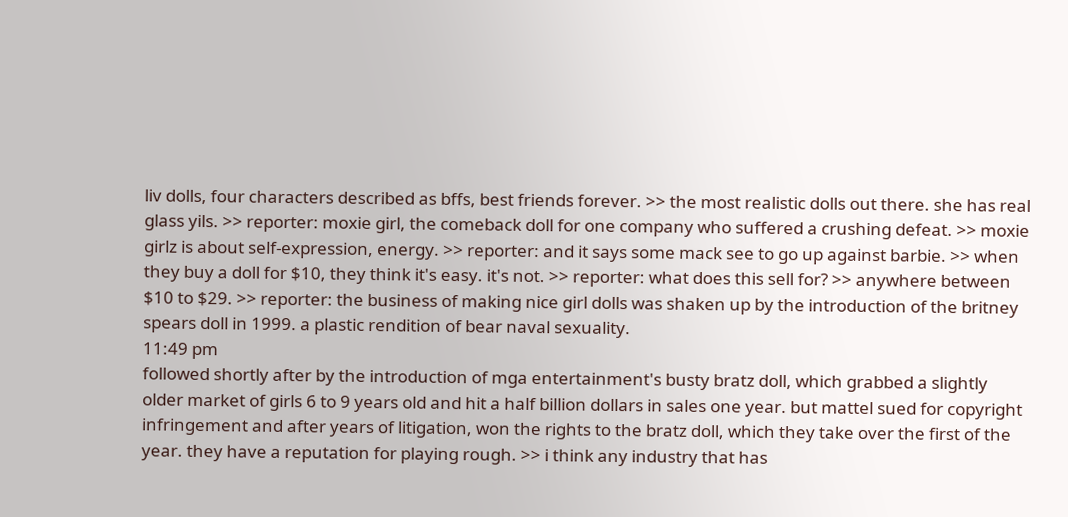liv dolls, four characters described as bffs, best friends forever. >> the most realistic dolls out there. she has real glass yils. >> reporter: moxie girl, the comeback doll for one company who suffered a crushing defeat. >> moxie girlz is about self-expression, energy. >> reporter: and it says some mack see to go up against barbie. >> when they buy a doll for $10, they think it's easy. it's not. >> reporter: what does this sell for? >> anywhere between $10 to $29. >> reporter: the business of making nice girl dolls was shaken up by the introduction of the britney spears doll in 1999. a plastic rendition of bear naval sexuality.
11:49 pm
followed shortly after by the introduction of mga entertainment's busty bratz doll, which grabbed a slightly older market of girls 6 to 9 years old and hit a half billion dollars in sales one year. but mattel sued for copyright infringement and after years of litigation, won the rights to the bratz doll, which they take over the first of the year. they have a reputation for playing rough. >> i think any industry that has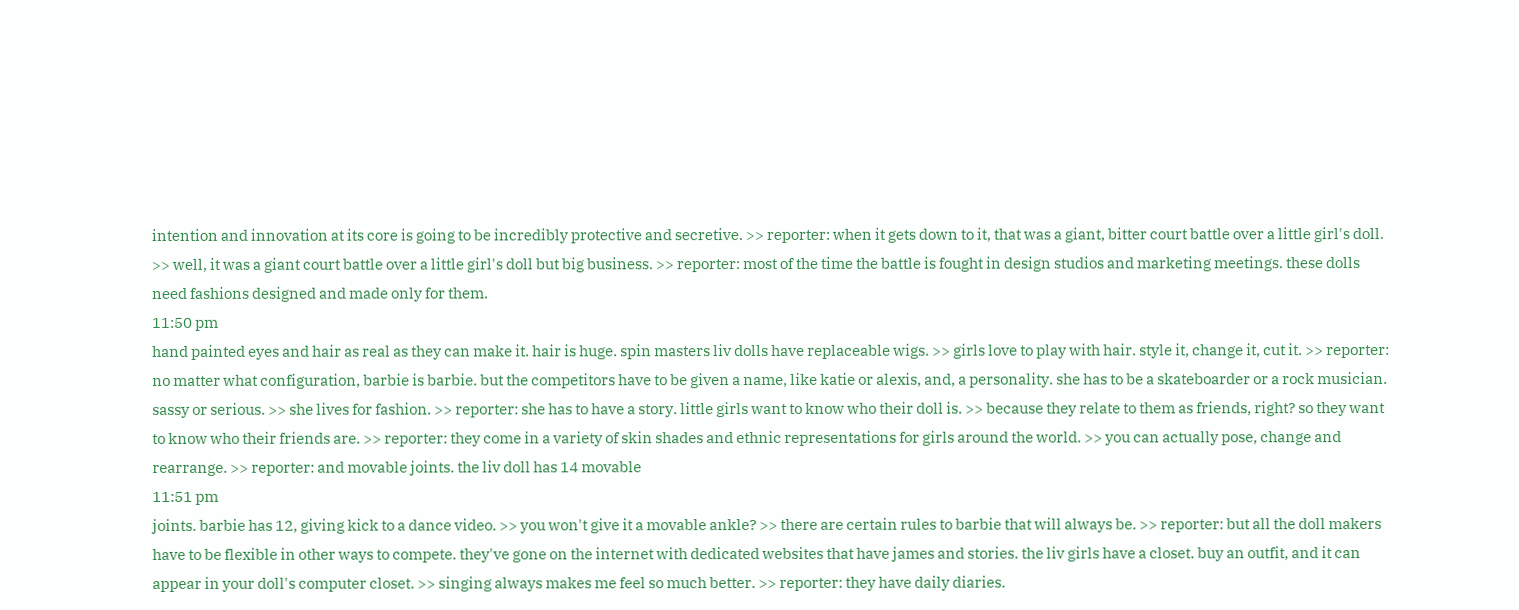intention and innovation at its core is going to be incredibly protective and secretive. >> reporter: when it gets down to it, that was a giant, bitter court battle over a little girl's doll. >> well, it was a giant court battle over a little girl's doll but big business. >> reporter: most of the time the battle is fought in design studios and marketing meetings. these dolls need fashions designed and made only for them.
11:50 pm
hand painted eyes and hair as real as they can make it. hair is huge. spin masters liv dolls have replaceable wigs. >> girls love to play with hair. style it, change it, cut it. >> reporter: no matter what configuration, barbie is barbie. but the competitors have to be given a name, like katie or alexis, and, a personality. she has to be a skateboarder or a rock musician. sassy or serious. >> she lives for fashion. >> reporter: she has to have a story. little girls want to know who their doll is. >> because they relate to them as friends, right? so they want to know who their friends are. >> reporter: they come in a variety of skin shades and ethnic representations for girls around the world. >> you can actually pose, change and rearrange. >> reporter: and movable joints. the liv doll has 14 movable
11:51 pm
joints. barbie has 12, giving kick to a dance video. >> you won't give it a movable ankle? >> there are certain rules to barbie that will always be. >> reporter: but all the doll makers have to be flexible in other ways to compete. they've gone on the internet with dedicated websites that have james and stories. the liv girls have a closet. buy an outfit, and it can appear in your doll's computer closet. >> singing always makes me feel so much better. >> reporter: they have daily diaries.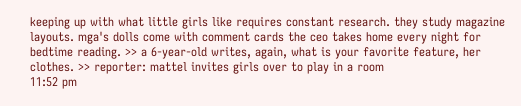keeping up with what little girls like requires constant research. they study magazine layouts. mga's dolls come with comment cards the ceo takes home every night for bedtime reading. >> a 6-year-old writes, again, what is your favorite feature, her clothes. >> reporter: mattel invites girls over to play in a room
11:52 pm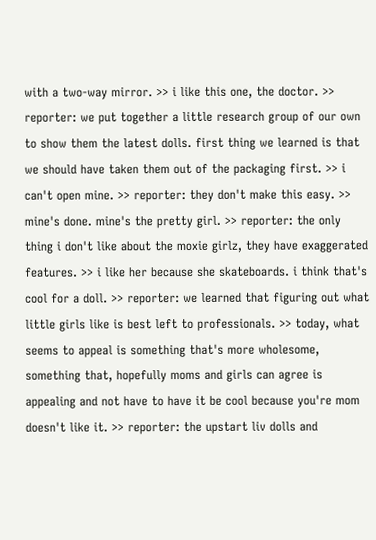with a two-way mirror. >> i like this one, the doctor. >> reporter: we put together a little research group of our own to show them the latest dolls. first thing we learned is that we should have taken them out of the packaging first. >> i can't open mine. >> reporter: they don't make this easy. >> mine's done. mine's the pretty girl. >> reporter: the only thing i don't like about the moxie girlz, they have exaggerated features. >> i like her because she skateboards. i think that's cool for a doll. >> reporter: we learned that figuring out what little girls like is best left to professionals. >> today, what seems to appeal is something that's more wholesome, something that, hopefully moms and girls can agree is appealing and not have to have it be cool because you're mom doesn't like it. >> reporter: the upstart liv dolls and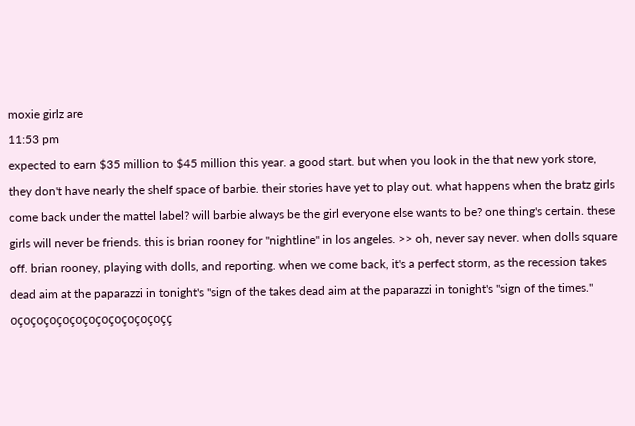moxie girlz are
11:53 pm
expected to earn $35 million to $45 million this year. a good start. but when you look in the that new york store, they don't have nearly the shelf space of barbie. their stories have yet to play out. what happens when the bratz girls come back under the mattel label? will barbie always be the girl everyone else wants to be? one thing's certain. these girls will never be friends. this is brian rooney for "nightline" in los angeles. >> oh, never say never. when dolls square off. brian rooney, playing with dolls, and reporting. when we come back, it's a perfect storm, as the recession takes dead aim at the paparazzi in tonight's "sign of the takes dead aim at the paparazzi in tonight's "sign of the times." oçoçoçoçoçoçoçoçoçoçoçoçç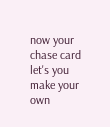now your chase card let's you make your own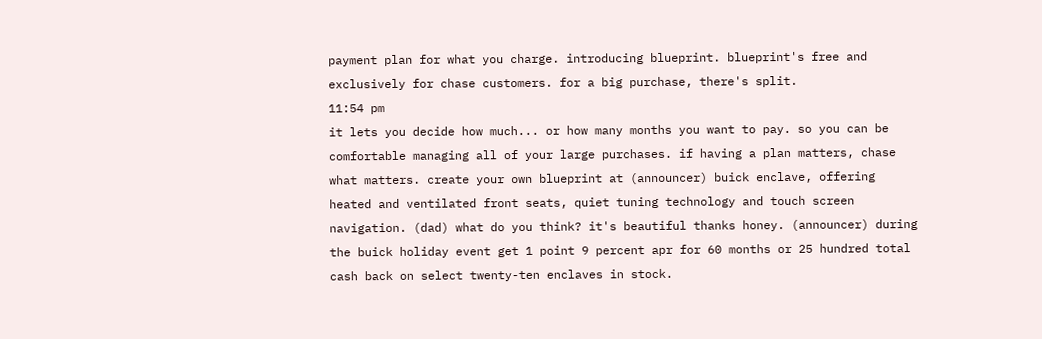payment plan for what you charge. introducing blueprint. blueprint's free and exclusively for chase customers. for a big purchase, there's split.
11:54 pm
it lets you decide how much... or how many months you want to pay. so you can be comfortable managing all of your large purchases. if having a plan matters, chase what matters. create your own blueprint at (announcer) buick enclave, offering heated and ventilated front seats, quiet tuning technology and touch screen navigation. (dad) what do you think? it's beautiful thanks honey. (announcer) during the buick holiday event get 1 point 9 percent apr for 60 months or 25 hundred total cash back on select twenty-ten enclaves in stock.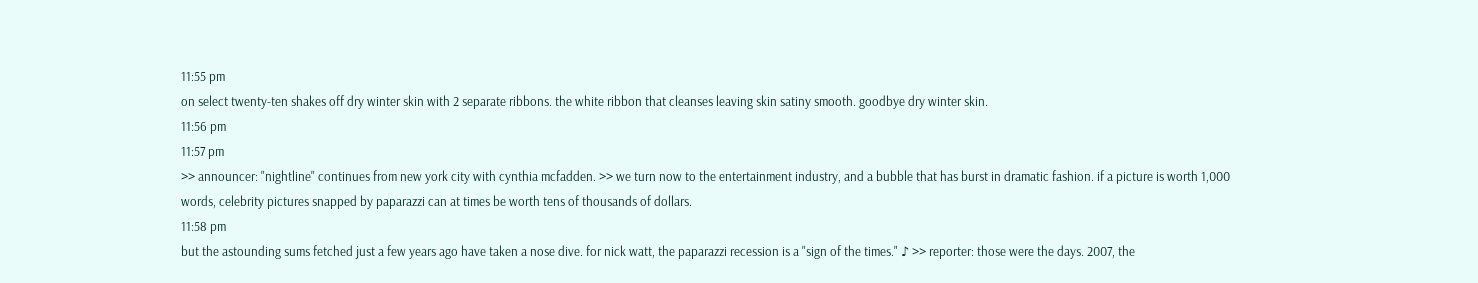11:55 pm
on select twenty-ten shakes off dry winter skin with 2 separate ribbons. the white ribbon that cleanses leaving skin satiny smooth. goodbye dry winter skin.
11:56 pm
11:57 pm
>> announcer: "nightline" continues from new york city with cynthia mcfadden. >> we turn now to the entertainment industry, and a bubble that has burst in dramatic fashion. if a picture is worth 1,000 words, celebrity pictures snapped by paparazzi can at times be worth tens of thousands of dollars.
11:58 pm
but the astounding sums fetched just a few years ago have taken a nose dive. for nick watt, the paparazzi recession is a "sign of the times." ♪ >> reporter: those were the days. 2007, the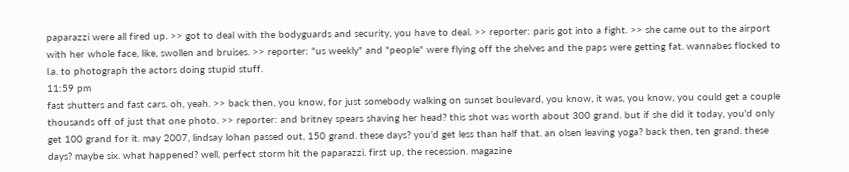paparazzi were all fired up. >> got to deal with the bodyguards and security, you have to deal. >> reporter: paris got into a fight. >> she came out to the airport with her whole face, like, swollen and bruises. >> reporter: "us weekly" and "people" were flying off the shelves and the paps were getting fat. wannabes flocked to l.a. to photograph the actors doing stupid stuff.
11:59 pm
fast shutters and fast cars. oh, yeah. >> back then, you know, for just somebody walking on sunset boulevard, you know, it was, you know, you could get a couple thousands off of just that one photo. >> reporter: and britney spears shaving her head? this shot was worth about 300 grand. but if she did it today, you'd only get 100 grand for it. may 2007, lindsay lohan passed out, 150 grand. these days? you'd get less than half that. an olsen leaving yoga? back then, ten grand. these days? maybe six. what happened? well, perfect storm hit the paparazzi. first up, the recession. magazine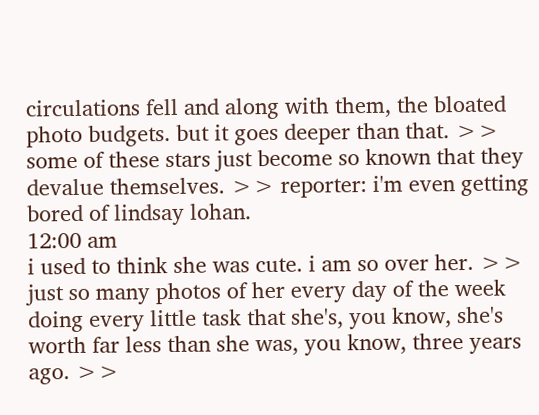circulations fell and along with them, the bloated photo budgets. but it goes deeper than that. >> some of these stars just become so known that they devalue themselves. >> reporter: i'm even getting bored of lindsay lohan.
12:00 am
i used to think she was cute. i am so over her. >> just so many photos of her every day of the week doing every little task that she's, you know, she's worth far less than she was, you know, three years ago. >>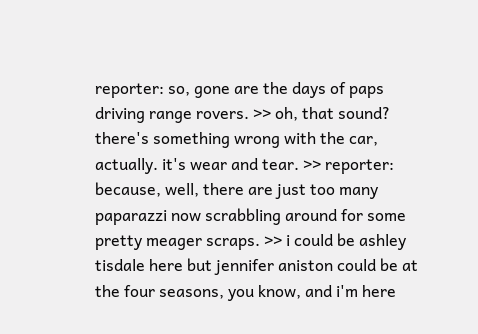reporter: so, gone are the days of paps driving range rovers. >> oh, that sound? there's something wrong with the car, actually. it's wear and tear. >> reporter: because, well, there are just too many paparazzi now scrabbling around for some pretty meager scraps. >> i could be ashley tisdale here but jennifer aniston could be at the four seasons, you know, and i'm here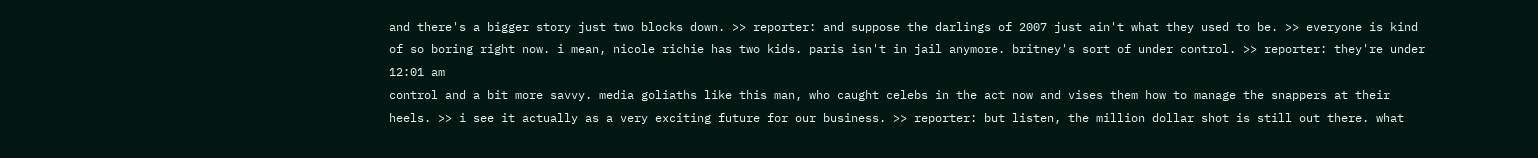and there's a bigger story just two blocks down. >> reporter: and suppose the darlings of 2007 just ain't what they used to be. >> everyone is kind of so boring right now. i mean, nicole richie has two kids. paris isn't in jail anymore. britney's sort of under control. >> reporter: they're under
12:01 am
control and a bit more savvy. media goliaths like this man, who caught celebs in the act now and vises them how to manage the snappers at their heels. >> i see it actually as a very exciting future for our business. >> reporter: but listen, the million dollar shot is still out there. what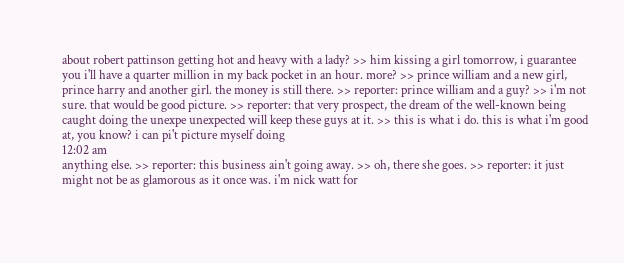about robert pattinson getting hot and heavy with a lady? >> him kissing a girl tomorrow, i guarantee you i'll have a quarter million in my back pocket in an hour. more? >> prince william and a new girl, prince harry and another girl. the money is still there. >> reporter: prince william and a guy? >> i'm not sure. that would be good picture. >> reporter: that very prospect, the dream of the well-known being caught doing the unexpe unexpected will keep these guys at it. >> this is what i do. this is what i'm good at, you know? i can pi't picture myself doing
12:02 am
anything else. >> reporter: this business ain't going away. >> oh, there she goes. >> reporter: it just might not be as glamorous as it once was. i'm nick watt for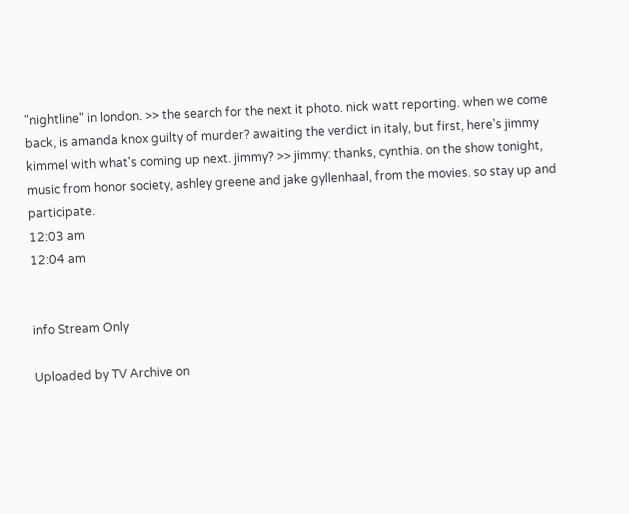"nightline" in london. >> the search for the next it photo. nick watt reporting. when we come back, is amanda knox guilty of murder? awaiting the verdict in italy, but first, here's jimmy kimmel with what's coming up next. jimmy? >> jimmy: thanks, cynthia. on the show tonight, music from honor society, ashley greene and jake gyllenhaal, from the movies. so stay up and participate.
12:03 am
12:04 am


info Stream Only

Uploaded by TV Archive on